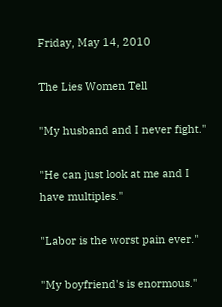Friday, May 14, 2010

The Lies Women Tell

"My husband and I never fight."

"He can just look at me and I have multiples."

"Labor is the worst pain ever."

"My boyfriend's is enormous."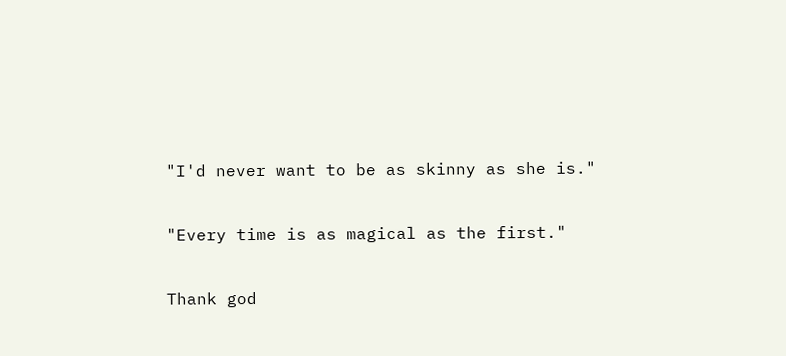"I'd never want to be as skinny as she is."

"Every time is as magical as the first."

Thank god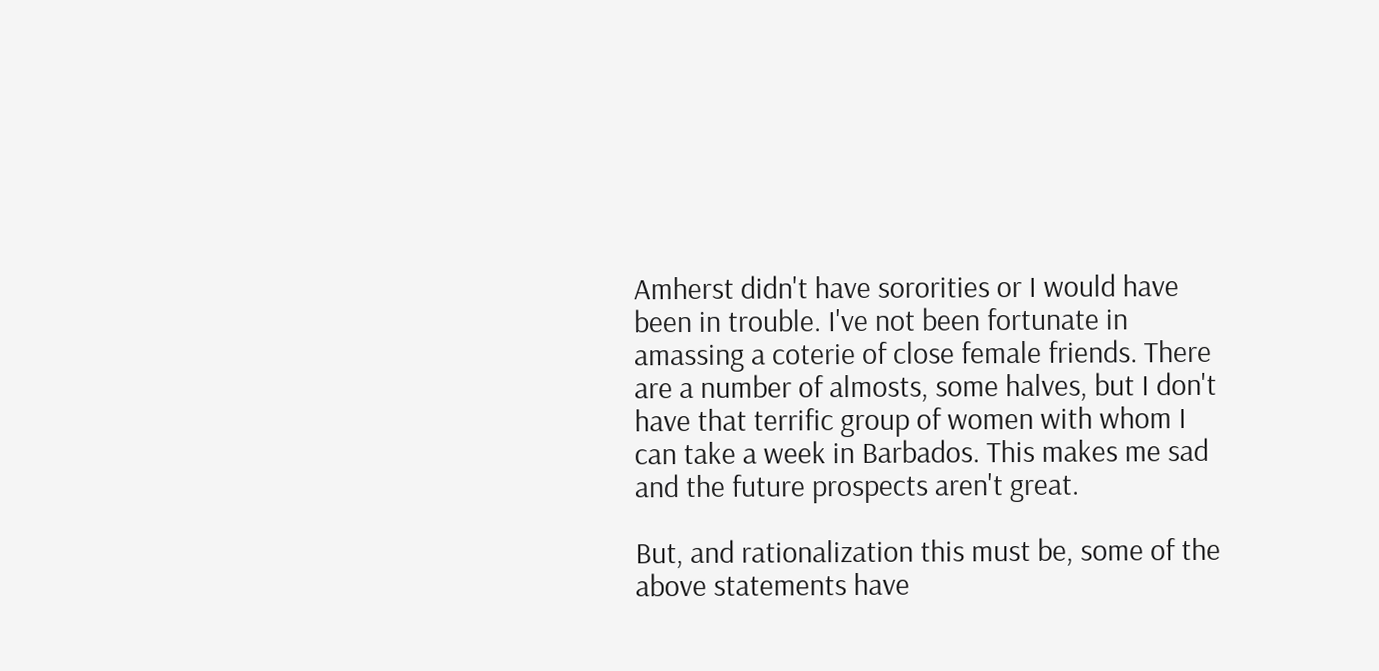Amherst didn't have sororities or I would have been in trouble. I've not been fortunate in amassing a coterie of close female friends. There are a number of almosts, some halves, but I don't have that terrific group of women with whom I can take a week in Barbados. This makes me sad and the future prospects aren't great.

But, and rationalization this must be, some of the above statements have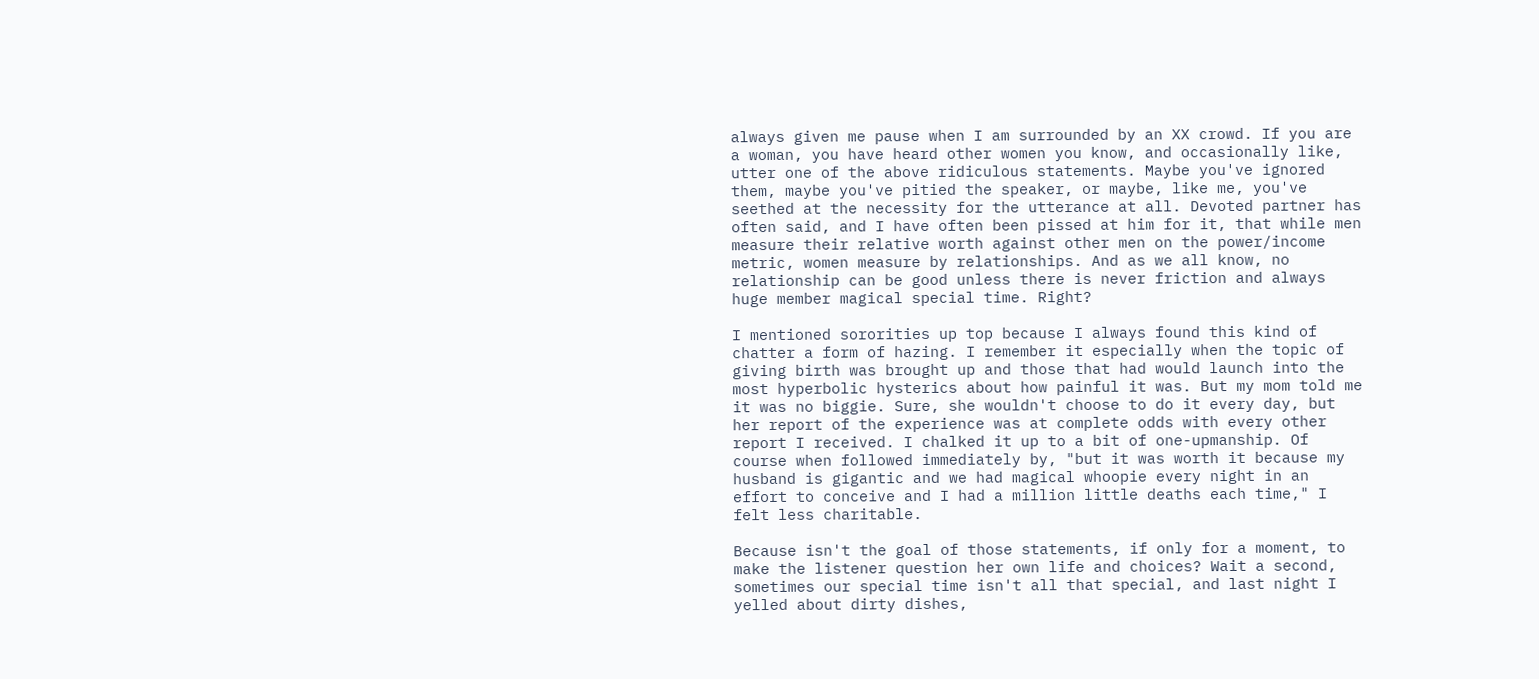always given me pause when I am surrounded by an XX crowd. If you are a woman, you have heard other women you know, and occasionally like, utter one of the above ridiculous statements. Maybe you've ignored them, maybe you've pitied the speaker, or maybe, like me, you've seethed at the necessity for the utterance at all. Devoted partner has often said, and I have often been pissed at him for it, that while men measure their relative worth against other men on the power/income metric, women measure by relationships. And as we all know, no relationship can be good unless there is never friction and always huge member magical special time. Right?

I mentioned sororities up top because I always found this kind of chatter a form of hazing. I remember it especially when the topic of giving birth was brought up and those that had would launch into the most hyperbolic hysterics about how painful it was. But my mom told me it was no biggie. Sure, she wouldn't choose to do it every day, but her report of the experience was at complete odds with every other report I received. I chalked it up to a bit of one-upmanship. Of course when followed immediately by, "but it was worth it because my husband is gigantic and we had magical whoopie every night in an effort to conceive and I had a million little deaths each time," I felt less charitable.

Because isn't the goal of those statements, if only for a moment, to make the listener question her own life and choices? Wait a second, sometimes our special time isn't all that special, and last night I yelled about dirty dishes,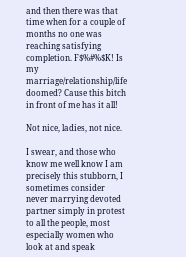and then there was that time when for a couple of months no one was reaching satisfying completion. F$%#%$K! Is my marriage/relationship/life doomed? Cause this bitch in front of me has it all!

Not nice, ladies, not nice.

I swear, and those who know me well know I am precisely this stubborn, I sometimes consider never marrying devoted partner simply in protest to all the people, most especially women who look at and speak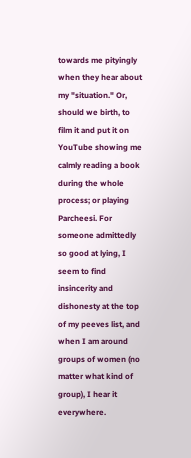towards me pityingly when they hear about my "situation." Or, should we birth, to film it and put it on YouTube showing me calmly reading a book during the whole process; or playing Parcheesi. For someone admittedly so good at lying, I seem to find insincerity and dishonesty at the top of my peeves list, and when I am around groups of women (no matter what kind of group), I hear it everywhere.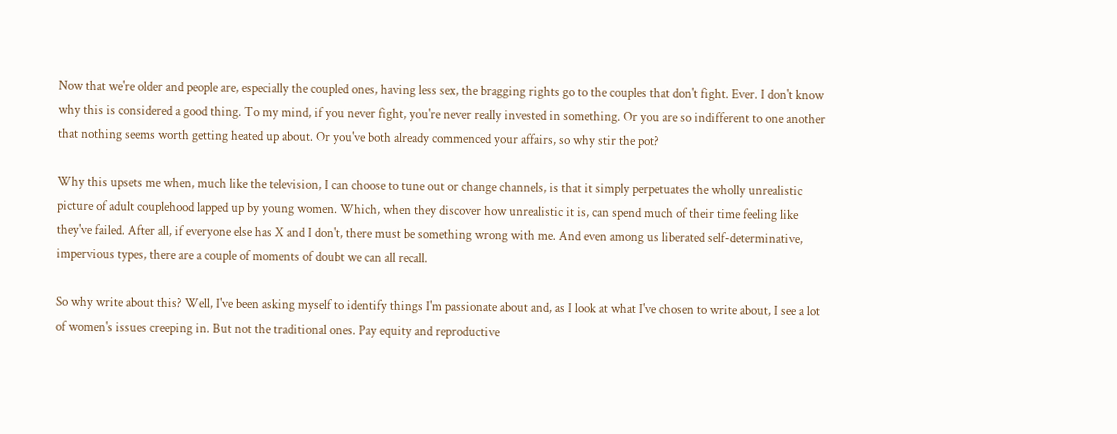Now that we're older and people are, especially the coupled ones, having less sex, the bragging rights go to the couples that don't fight. Ever. I don't know why this is considered a good thing. To my mind, if you never fight, you're never really invested in something. Or you are so indifferent to one another that nothing seems worth getting heated up about. Or you've both already commenced your affairs, so why stir the pot?

Why this upsets me when, much like the television, I can choose to tune out or change channels, is that it simply perpetuates the wholly unrealistic picture of adult couplehood lapped up by young women. Which, when they discover how unrealistic it is, can spend much of their time feeling like they've failed. After all, if everyone else has X and I don't, there must be something wrong with me. And even among us liberated self-determinative, impervious types, there are a couple of moments of doubt we can all recall.

So why write about this? Well, I've been asking myself to identify things I'm passionate about and, as I look at what I've chosen to write about, I see a lot of women's issues creeping in. But not the traditional ones. Pay equity and reproductive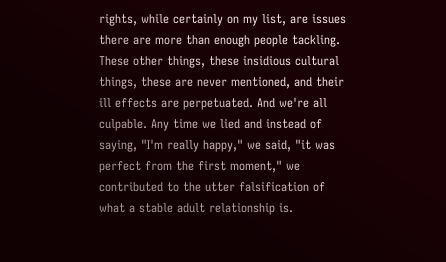rights, while certainly on my list, are issues there are more than enough people tackling. These other things, these insidious cultural things, these are never mentioned, and their ill effects are perpetuated. And we're all culpable. Any time we lied and instead of saying, "I'm really happy," we said, "it was perfect from the first moment," we contributed to the utter falsification of what a stable adult relationship is.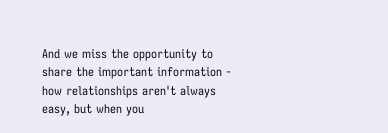And we miss the opportunity to share the important information - how relationships aren't always easy, but when you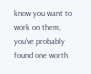know you want to work on them, you've probably found one worth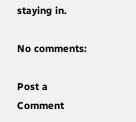staying in.

No comments:

Post a Comment